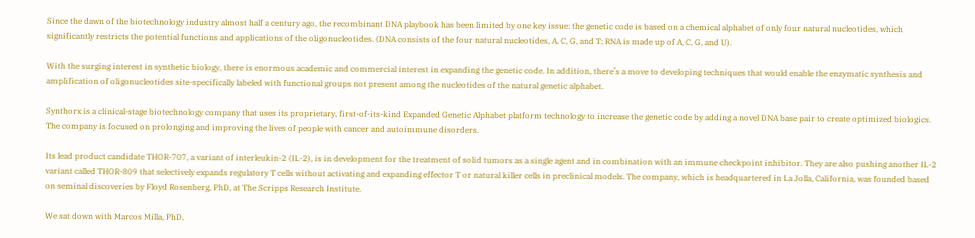Since the dawn of the biotechnology industry almost half a century ago, the recombinant DNA playbook has been limited by one key issue: the genetic code is based on a chemical alphabet of only four natural nucleotides, which significantly restricts the potential functions and applications of the oligonucleotides. (DNA consists of the four natural nucleotides, A, C, G, and T; RNA is made up of A, C, G, and U).

With the surging interest in synthetic biology, there is enormous academic and commercial interest in expanding the genetic code. In addition, there’s a move to developing techniques that would enable the enzymatic synthesis and amplification of oligonucleotides site-specifically labeled with functional groups not present among the nucleotides of the natural genetic alphabet.

Synthorx is a clinical-stage biotechnology company that uses its proprietary, first-of-its-kind Expanded Genetic Alphabet platform technology to increase the genetic code by adding a novel DNA base pair to create optimized biologics. The company is focused on prolonging and improving the lives of people with cancer and autoimmune disorders.

Its lead product candidate THOR-707, a variant of interleukin-2 (IL-2), is in development for the treatment of solid tumors as a single agent and in combination with an immune checkpoint inhibitor. They are also pushing another IL-2 variant called THOR-809 that selectively expands regulatory T cells without activating and expanding effector T or natural killer cells in preclinical models. The company, which is headquartered in La Jolla, California, was founded based on seminal discoveries by Floyd Rosenberg, PhD, at The Scripps Research Institute.

We sat down with Marcos Milla, PhD,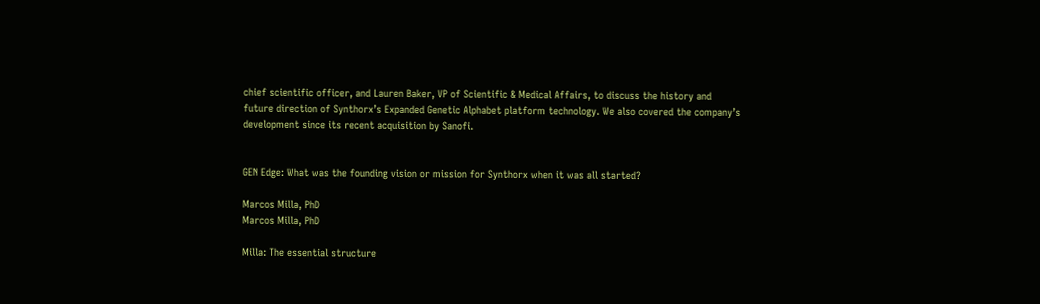chief scientific officer, and Lauren Baker, VP of Scientific & Medical Affairs, to discuss the history and future direction of Synthorx’s Expanded Genetic Alphabet platform technology. We also covered the company’s development since its recent acquisition by Sanofi.


GEN Edge: What was the founding vision or mission for Synthorx when it was all started?

Marcos Milla, PhD
Marcos Milla, PhD

Milla: The essential structure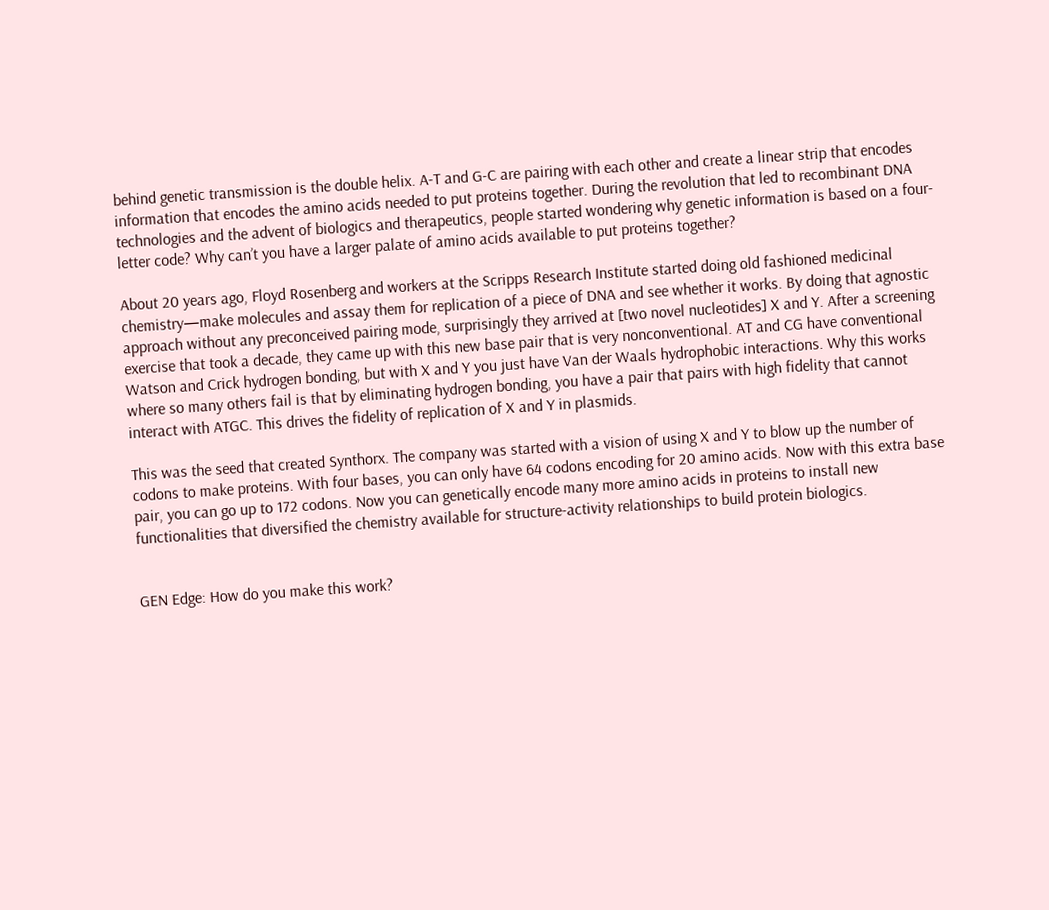behind genetic transmission is the double helix. A-T and G-C are pairing with each other and create a linear strip that encodes information that encodes the amino acids needed to put proteins together. During the revolution that led to recombinant DNA technologies and the advent of biologics and therapeutics, people started wondering why genetic information is based on a four-letter code? Why can’t you have a larger palate of amino acids available to put proteins together?

About 20 years ago, Floyd Rosenberg and workers at the Scripps Research Institute started doing old fashioned medicinal chemistry—make molecules and assay them for replication of a piece of DNA and see whether it works. By doing that agnostic approach without any preconceived pairing mode, surprisingly they arrived at [two novel nucleotides] X and Y. After a screening exercise that took a decade, they came up with this new base pair that is very nonconventional. AT and CG have conventional Watson and Crick hydrogen bonding, but with X and Y you just have Van der Waals hydrophobic interactions. Why this works where so many others fail is that by eliminating hydrogen bonding, you have a pair that pairs with high fidelity that cannot interact with ATGC. This drives the fidelity of replication of X and Y in plasmids.

This was the seed that created Synthorx. The company was started with a vision of using X and Y to blow up the number of codons to make proteins. With four bases, you can only have 64 codons encoding for 20 amino acids. Now with this extra base pair, you can go up to 172 codons. Now you can genetically encode many more amino acids in proteins to install new functionalities that diversified the chemistry available for structure-activity relationships to build protein biologics.


GEN Edge: How do you make this work?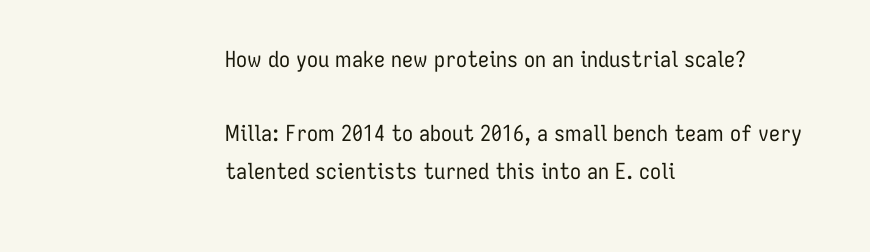How do you make new proteins on an industrial scale?

Milla: From 2014 to about 2016, a small bench team of very talented scientists turned this into an E. coli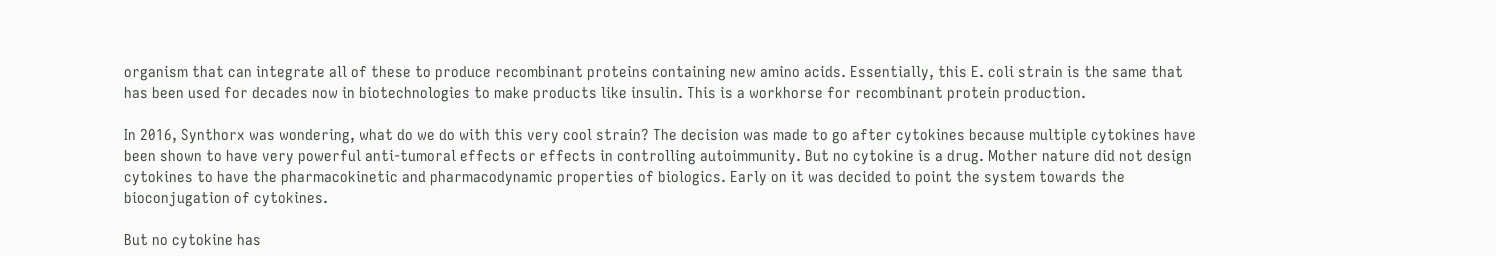organism that can integrate all of these to produce recombinant proteins containing new amino acids. Essentially, this E. coli strain is the same that has been used for decades now in biotechnologies to make products like insulin. This is a workhorse for recombinant protein production.

In 2016, Synthorx was wondering, what do we do with this very cool strain? The decision was made to go after cytokines because multiple cytokines have been shown to have very powerful anti-tumoral effects or effects in controlling autoimmunity. But no cytokine is a drug. Mother nature did not design cytokines to have the pharmacokinetic and pharmacodynamic properties of biologics. Early on it was decided to point the system towards the bioconjugation of cytokines.

But no cytokine has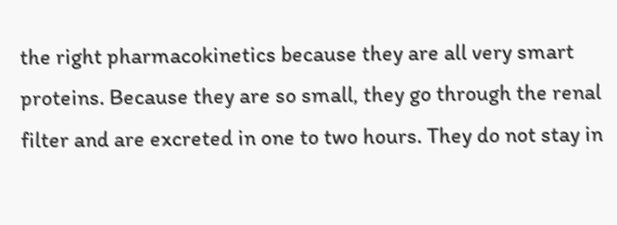the right pharmacokinetics because they are all very smart proteins. Because they are so small, they go through the renal filter and are excreted in one to two hours. They do not stay in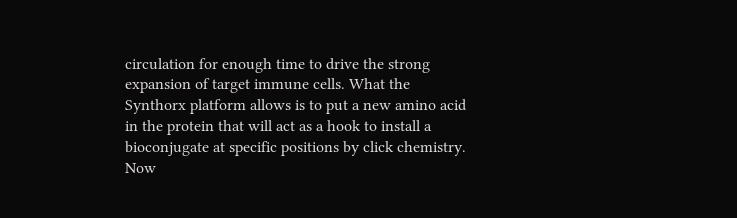circulation for enough time to drive the strong expansion of target immune cells. What the Synthorx platform allows is to put a new amino acid in the protein that will act as a hook to install a bioconjugate at specific positions by click chemistry. Now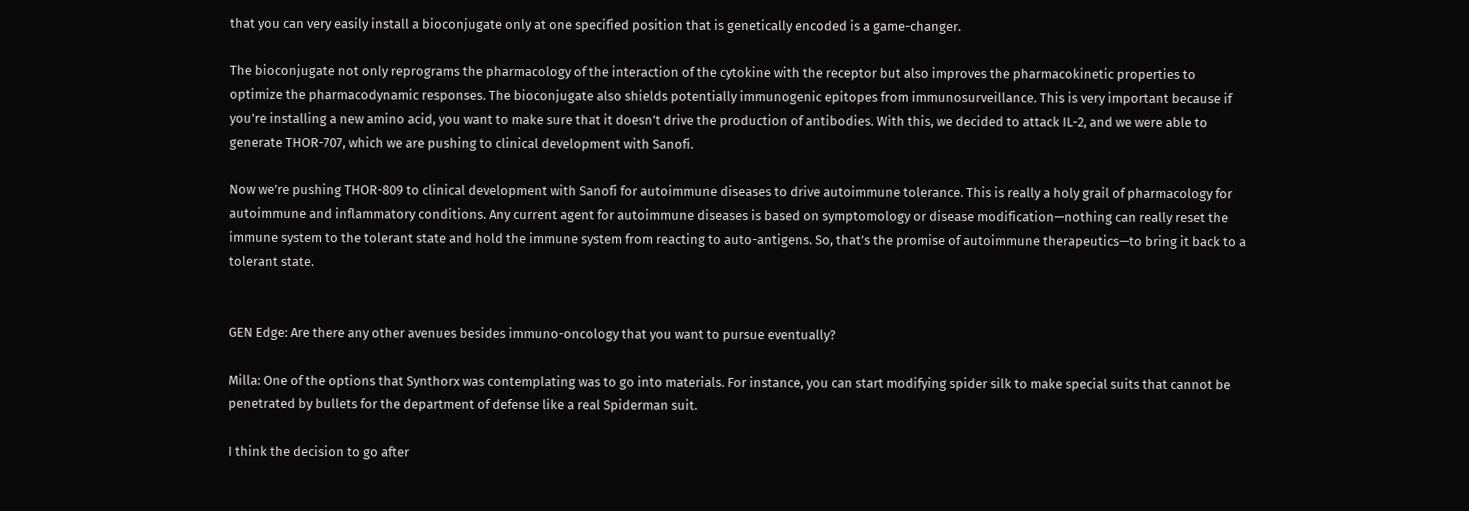that you can very easily install a bioconjugate only at one specified position that is genetically encoded is a game-changer.

The bioconjugate not only reprograms the pharmacology of the interaction of the cytokine with the receptor but also improves the pharmacokinetic properties to optimize the pharmacodynamic responses. The bioconjugate also shields potentially immunogenic epitopes from immunosurveillance. This is very important because if you’re installing a new amino acid, you want to make sure that it doesn’t drive the production of antibodies. With this, we decided to attack IL-2, and we were able to generate THOR-707, which we are pushing to clinical development with Sanofi.

Now we’re pushing THOR-809 to clinical development with Sanofi for autoimmune diseases to drive autoimmune tolerance. This is really a holy grail of pharmacology for autoimmune and inflammatory conditions. Any current agent for autoimmune diseases is based on symptomology or disease modification—nothing can really reset the immune system to the tolerant state and hold the immune system from reacting to auto-antigens. So, that’s the promise of autoimmune therapeutics—to bring it back to a tolerant state.


GEN Edge: Are there any other avenues besides immuno-oncology that you want to pursue eventually?

Milla: One of the options that Synthorx was contemplating was to go into materials. For instance, you can start modifying spider silk to make special suits that cannot be penetrated by bullets for the department of defense like a real Spiderman suit.

I think the decision to go after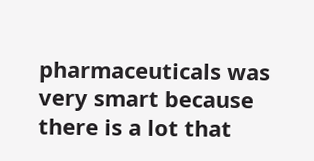pharmaceuticals was very smart because there is a lot that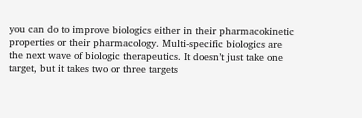you can do to improve biologics either in their pharmacokinetic properties or their pharmacology. Multi-specific biologics are the next wave of biologic therapeutics. It doesn’t just take one target, but it takes two or three targets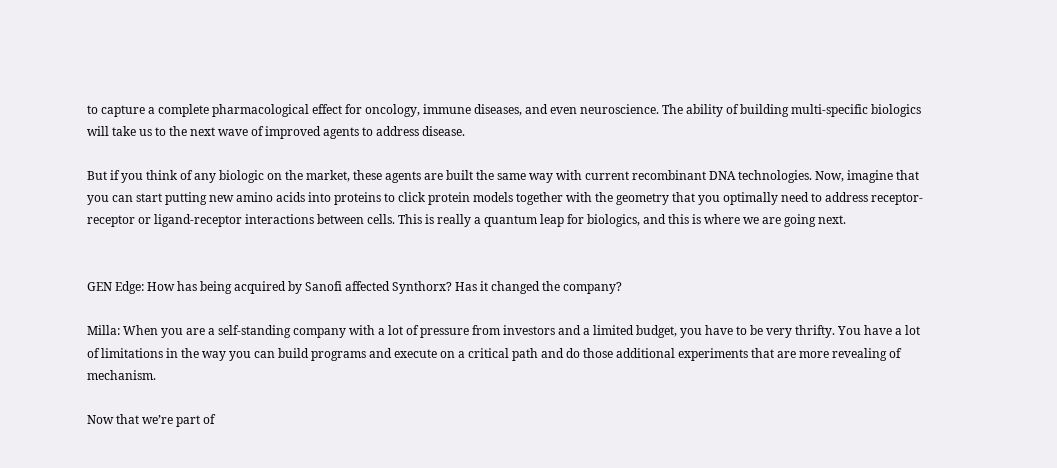to capture a complete pharmacological effect for oncology, immune diseases, and even neuroscience. The ability of building multi-specific biologics will take us to the next wave of improved agents to address disease.

But if you think of any biologic on the market, these agents are built the same way with current recombinant DNA technologies. Now, imagine that you can start putting new amino acids into proteins to click protein models together with the geometry that you optimally need to address receptor-receptor or ligand-receptor interactions between cells. This is really a quantum leap for biologics, and this is where we are going next.


GEN Edge: How has being acquired by Sanofi affected Synthorx? Has it changed the company?

Milla: When you are a self-standing company with a lot of pressure from investors and a limited budget, you have to be very thrifty. You have a lot of limitations in the way you can build programs and execute on a critical path and do those additional experiments that are more revealing of mechanism.

Now that we’re part of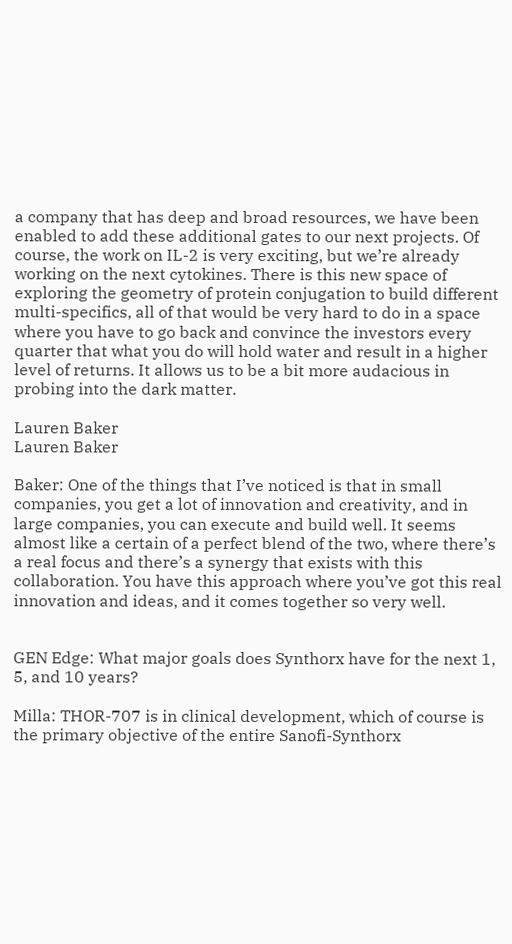a company that has deep and broad resources, we have been enabled to add these additional gates to our next projects. Of course, the work on IL-2 is very exciting, but we’re already working on the next cytokines. There is this new space of exploring the geometry of protein conjugation to build different multi-specifics, all of that would be very hard to do in a space where you have to go back and convince the investors every quarter that what you do will hold water and result in a higher level of returns. It allows us to be a bit more audacious in probing into the dark matter.

Lauren Baker
Lauren Baker

Baker: One of the things that I’ve noticed is that in small companies, you get a lot of innovation and creativity, and in large companies, you can execute and build well. It seems almost like a certain of a perfect blend of the two, where there’s a real focus and there’s a synergy that exists with this collaboration. You have this approach where you’ve got this real innovation and ideas, and it comes together so very well.


GEN Edge: What major goals does Synthorx have for the next 1, 5, and 10 years?

Milla: THOR-707 is in clinical development, which of course is the primary objective of the entire Sanofi-Synthorx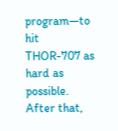program—to hit THOR-707 as hard as possible. After that,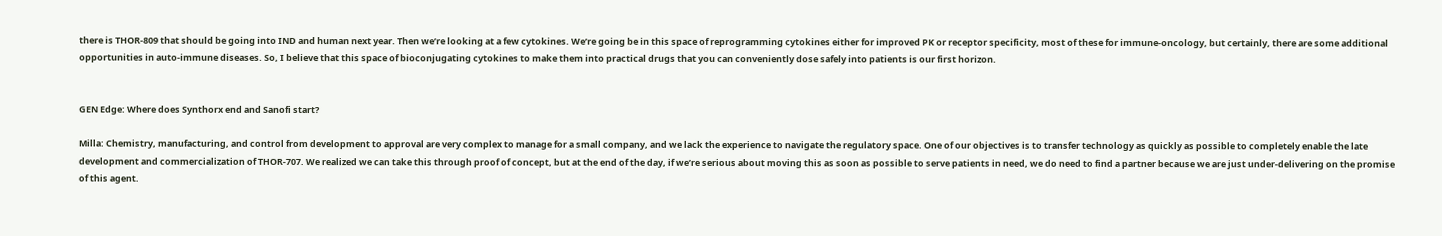there is THOR-809 that should be going into IND and human next year. Then we’re looking at a few cytokines. We’re going be in this space of reprogramming cytokines either for improved PK or receptor specificity, most of these for immune-oncology, but certainly, there are some additional opportunities in auto-immune diseases. So, I believe that this space of bioconjugating cytokines to make them into practical drugs that you can conveniently dose safely into patients is our first horizon.


GEN Edge: Where does Synthorx end and Sanofi start?

Milla: Chemistry, manufacturing, and control from development to approval are very complex to manage for a small company, and we lack the experience to navigate the regulatory space. One of our objectives is to transfer technology as quickly as possible to completely enable the late development and commercialization of THOR-707. We realized we can take this through proof of concept, but at the end of the day, if we’re serious about moving this as soon as possible to serve patients in need, we do need to find a partner because we are just under-delivering on the promise of this agent.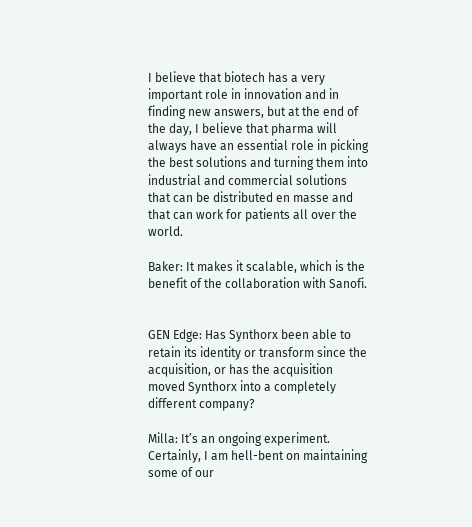I believe that biotech has a very important role in innovation and in finding new answers, but at the end of the day, I believe that pharma will always have an essential role in picking the best solutions and turning them into industrial and commercial solutions that can be distributed en masse and that can work for patients all over the world.

Baker: It makes it scalable, which is the benefit of the collaboration with Sanofi.


GEN Edge: Has Synthorx been able to retain its identity or transform since the acquisition, or has the acquisition moved Synthorx into a completely different company?

Milla: It’s an ongoing experiment. Certainly, I am hell-bent on maintaining some of our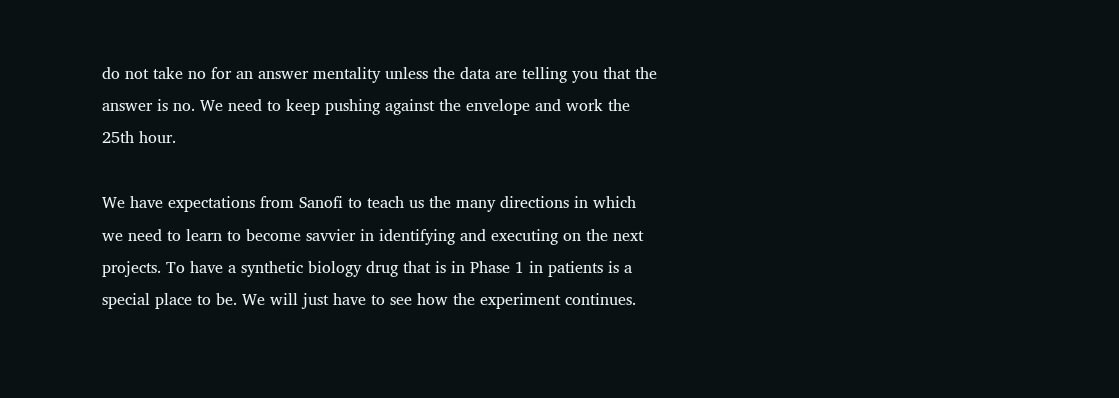do not take no for an answer mentality unless the data are telling you that the answer is no. We need to keep pushing against the envelope and work the 25th hour.

We have expectations from Sanofi to teach us the many directions in which we need to learn to become savvier in identifying and executing on the next projects. To have a synthetic biology drug that is in Phase 1 in patients is a special place to be. We will just have to see how the experiment continues.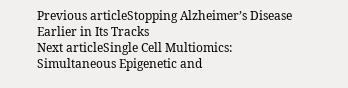Previous articleStopping Alzheimer’s Disease Earlier in Its Tracks
Next articleSingle Cell Multiomics: Simultaneous Epigenetic and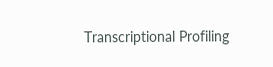Transcriptional Profiling